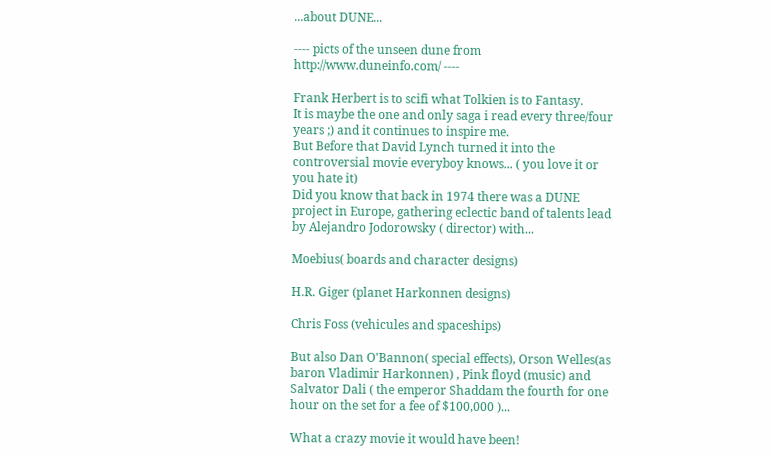...about DUNE...

---- picts of the unseen dune from http://www.duneinfo.com/ ----

Frank Herbert is to scifi what Tolkien is to Fantasy.
It is maybe the one and only saga i read every three/four years ;) and it continues to inspire me.
But Before that David Lynch turned it into the controversial movie everyboy knows... ( you love it or you hate it)
Did you know that back in 1974 there was a DUNE project in Europe, gathering eclectic band of talents lead by Alejandro Jodorowsky ( director) with...

Moebius( boards and character designs)

H.R. Giger (planet Harkonnen designs)

Chris Foss (vehicules and spaceships)

But also Dan O'Bannon( special effects), Orson Welles(as baron Vladimir Harkonnen) , Pink floyd (music) and Salvator Dali ( the emperor Shaddam the fourth for one hour on the set for a fee of $100,000 )...

What a crazy movie it would have been!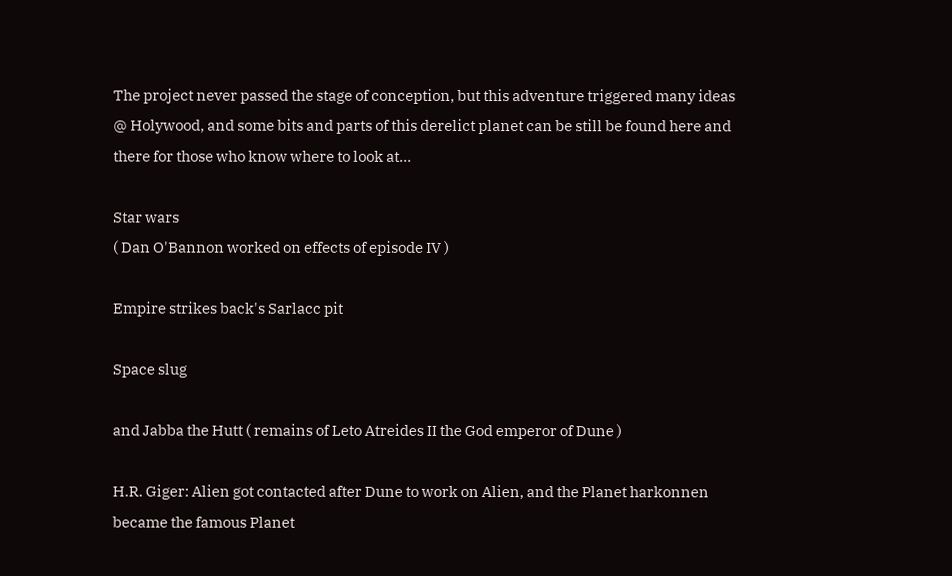The project never passed the stage of conception, but this adventure triggered many ideas @ Holywood, and some bits and parts of this derelict planet can be still be found here and there for those who know where to look at...

Star wars
( Dan O'Bannon worked on effects of episode IV )

Empire strikes back's Sarlacc pit

Space slug

and Jabba the Hutt ( remains of Leto Atreides II the God emperor of Dune )

H.R. Giger: Alien got contacted after Dune to work on Alien, and the Planet harkonnen became the famous Planet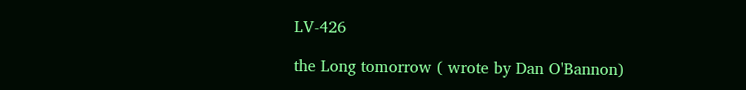LV-426

the Long tomorrow ( wrote by Dan O'Bannon)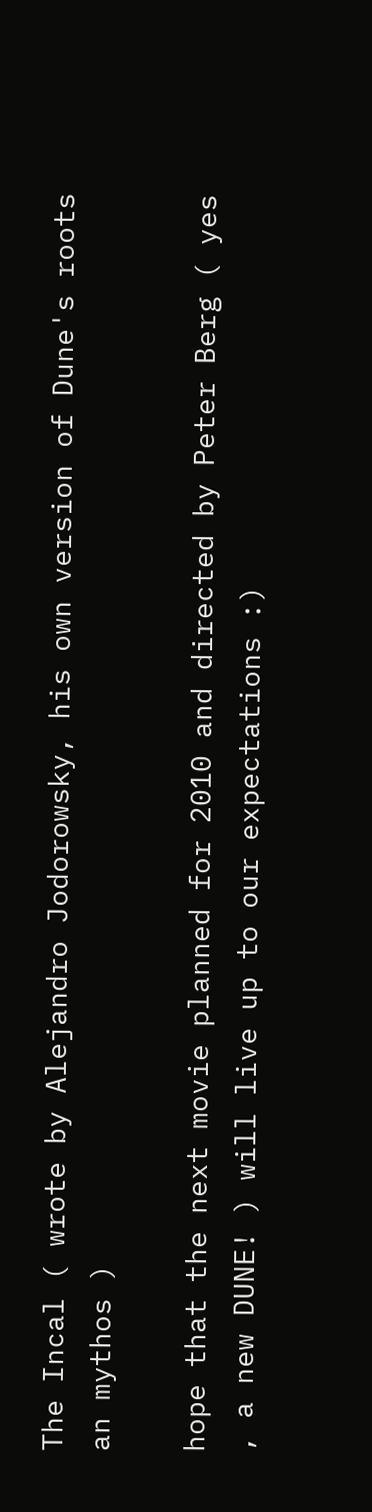The Incal ( wrote by Alejandro Jodorowsky, his own version of Dune's roots an mythos )

hope that the next movie planned for 2010 and directed by Peter Berg ( yes , a new DUNE! ) will live up to our expectations :)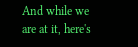And while we are at it, here's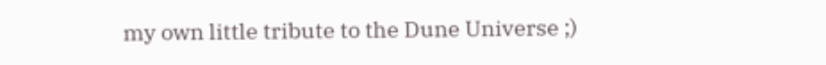my own little tribute to the Dune Universe ;)